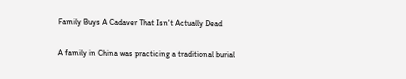Family Buys A Cadaver That Isn't Actually Dead

A family in China was practicing a traditional burial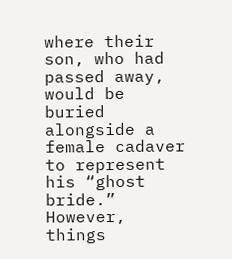where their son, who had passed away, would be buried alongside a female cadaver to represent his “ghost bride.” However, things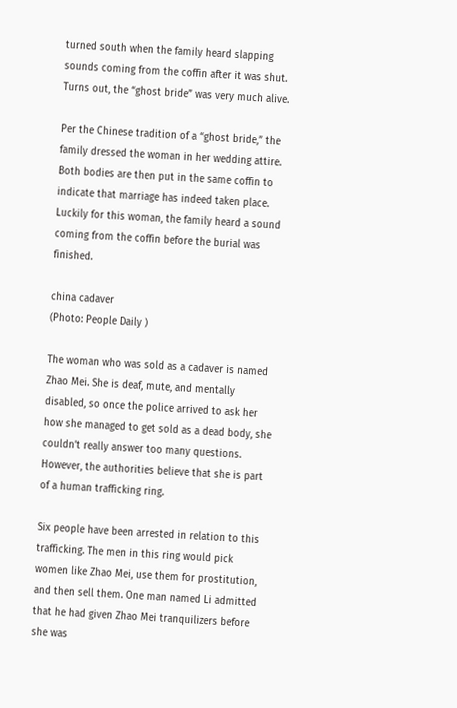turned south when the family heard slapping sounds coming from the coffin after it was shut. Turns out, the “ghost bride” was very much alive.

Per the Chinese tradition of a “ghost bride,” the family dressed the woman in her wedding attire. Both bodies are then put in the same coffin to indicate that marriage has indeed taken place. Luckily for this woman, the family heard a sound coming from the coffin before the burial was finished.

china cadaver
(Photo: People Daily )

The woman who was sold as a cadaver is named Zhao Mei. She is deaf, mute, and mentally disabled, so once the police arrived to ask her how she managed to get sold as a dead body, she couldn’t really answer too many questions. However, the authorities believe that she is part of a human trafficking ring.

Six people have been arrested in relation to this trafficking. The men in this ring would pick women like Zhao Mei, use them for prostitution, and then sell them. One man named Li admitted that he had given Zhao Mei tranquilizers before she was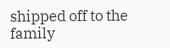shipped off to the family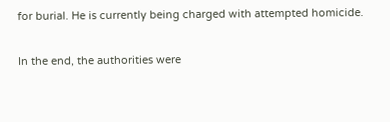for burial. He is currently being charged with attempted homicide.

In the end, the authorities were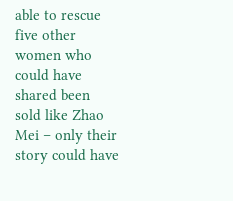able to rescue five other women who could have shared been sold like Zhao Mei – only their story could have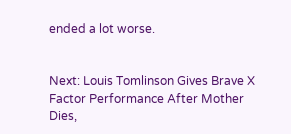ended a lot worse.


Next: Louis Tomlinson Gives Brave X Factor Performance After Mother Dies,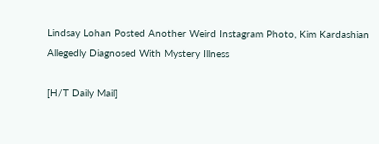Lindsay Lohan Posted Another Weird Instagram Photo, Kim Kardashian Allegedly Diagnosed With Mystery Illness

[H/T Daily Mail]